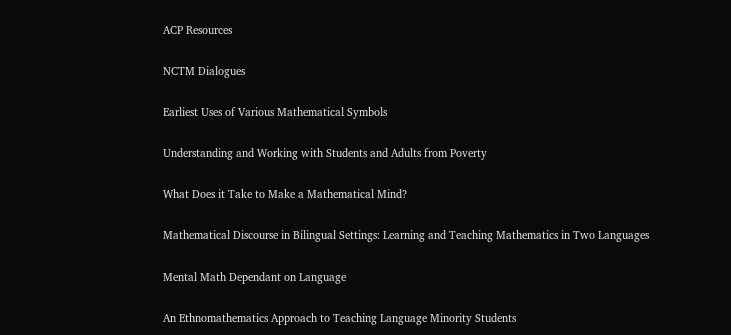ACP Resources

NCTM Dialogues

Earliest Uses of Various Mathematical Symbols

Understanding and Working with Students and Adults from Poverty

What Does it Take to Make a Mathematical Mind?

Mathematical Discourse in Bilingual Settings: Learning and Teaching Mathematics in Two Languages

Mental Math Dependant on Language

An Ethnomathematics Approach to Teaching Language Minority Students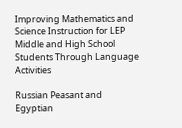Improving Mathematics and Science Instruction for LEP Middle and High School Students Through Language Activities

Russian Peasant and Egyptian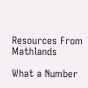Resources From Mathlands

What a Number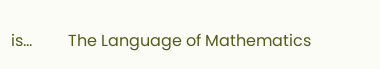is...         The Language of Mathematics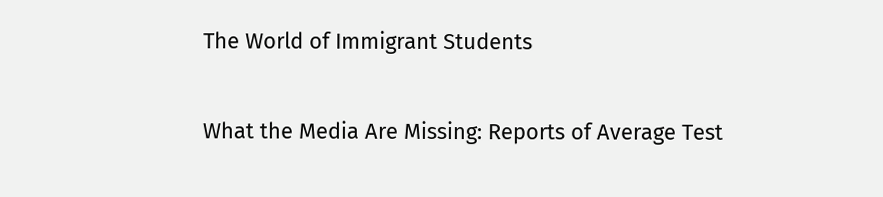The World of Immigrant Students

What the Media Are Missing: Reports of Average Test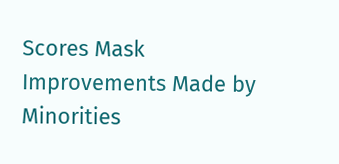Scores Mask Improvements Made by Minorities